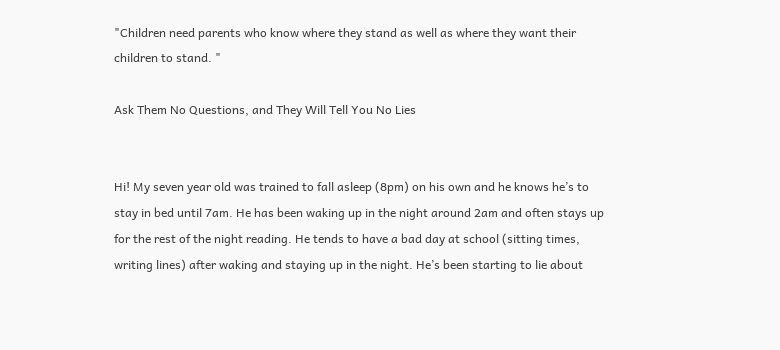"Children need parents who know where they stand as well as where they want their children to stand. "

Ask Them No Questions, and They Will Tell You No Lies


Hi! My seven year old was trained to fall asleep (8pm) on his own and he knows he’s to stay in bed until 7am. He has been waking up in the night around 2am and often stays up for the rest of the night reading. He tends to have a bad day at school (sitting times, writing lines) after waking and staying up in the night. He’s been starting to lie about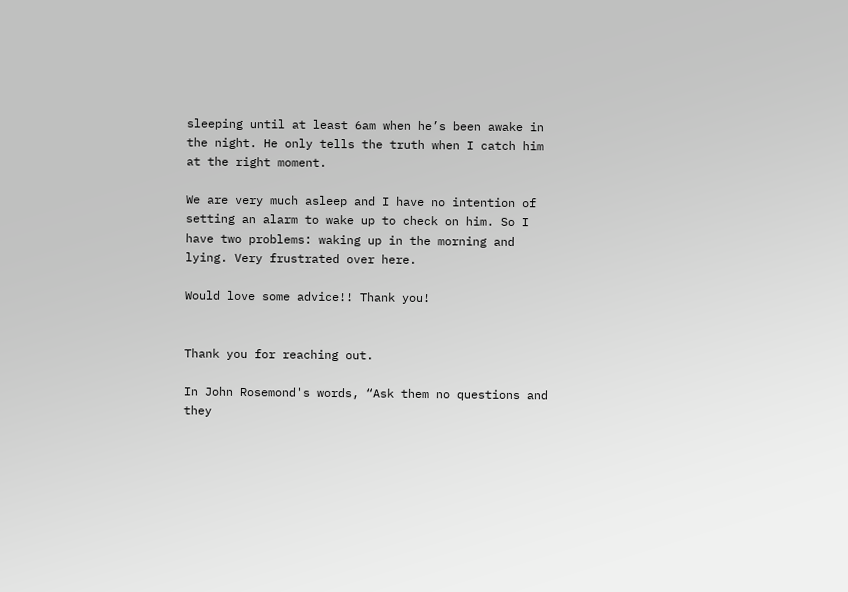sleeping until at least 6am when he’s been awake in the night. He only tells the truth when I catch him at the right moment.

We are very much asleep and I have no intention of setting an alarm to wake up to check on him. So I have two problems: waking up in the morning and lying. Very frustrated over here.

Would love some advice!! Thank you!


Thank you for reaching out.

In John Rosemond's words, “Ask them no questions and they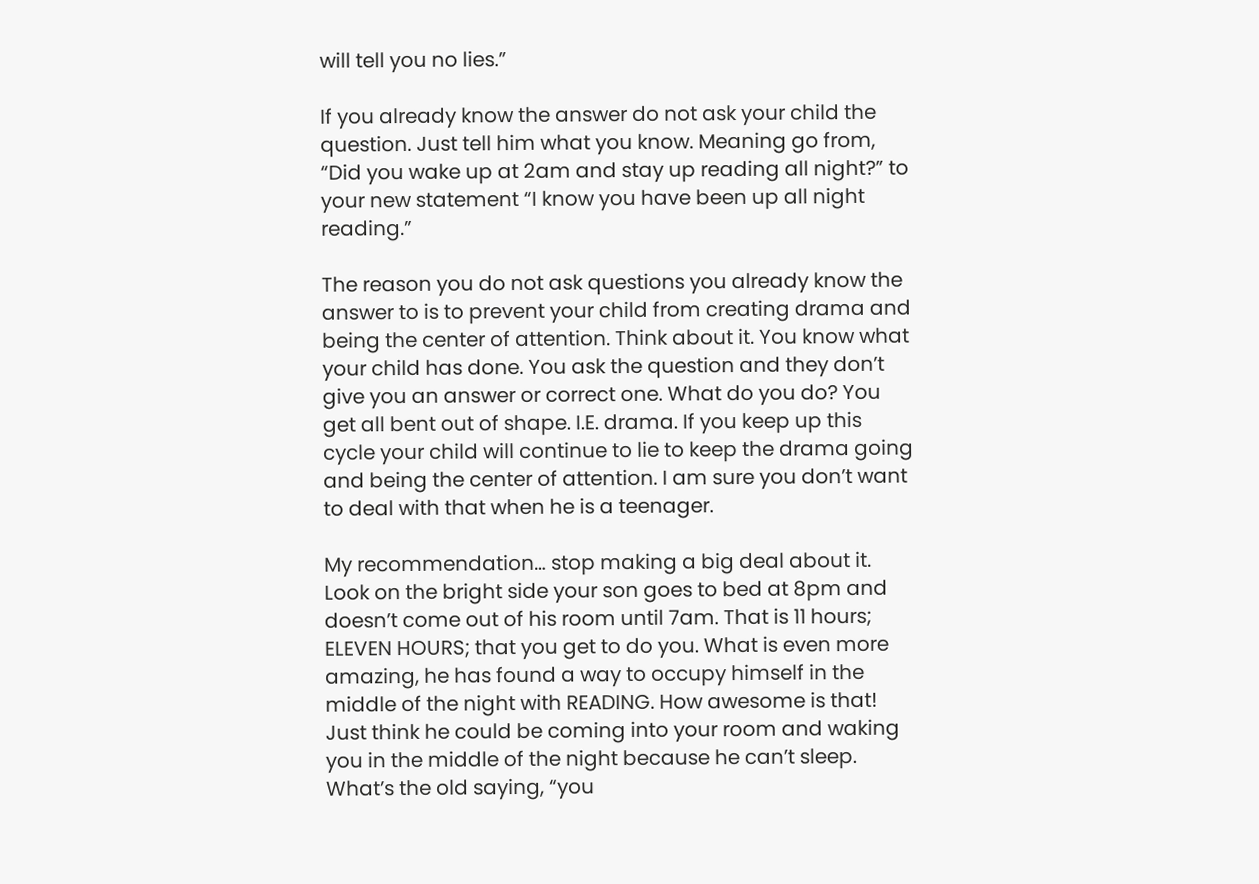will tell you no lies.”

If you already know the answer do not ask your child the question. Just tell him what you know. Meaning go from, “Did you wake up at 2am and stay up reading all night?” to your new statement “I know you have been up all night reading.”

The reason you do not ask questions you already know the answer to is to prevent your child from creating drama and being the center of attention. Think about it. You know what your child has done. You ask the question and they don’t give you an answer or correct one. What do you do? You get all bent out of shape. I.E. drama. If you keep up this cycle your child will continue to lie to keep the drama going and being the center of attention. I am sure you don’t want to deal with that when he is a teenager.

My recommendation… stop making a big deal about it. Look on the bright side your son goes to bed at 8pm and doesn’t come out of his room until 7am. That is 11 hours; ELEVEN HOURS; that you get to do you. What is even more amazing, he has found a way to occupy himself in the middle of the night with READING. How awesome is that! Just think he could be coming into your room and waking you in the middle of the night because he can’t sleep. What’s the old saying, “you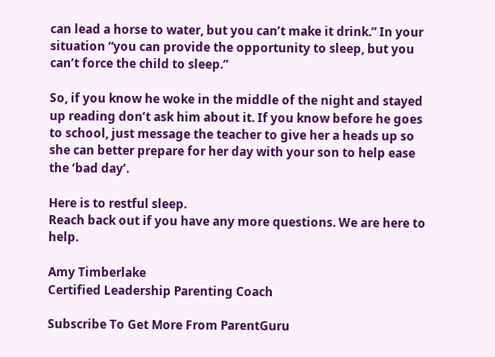can lead a horse to water, but you can’t make it drink.” In your situation “you can provide the opportunity to sleep, but you can’t force the child to sleep.”

So, if you know he woke in the middle of the night and stayed up reading don’t ask him about it. If you know before he goes to school, just message the teacher to give her a heads up so she can better prepare for her day with your son to help ease the ‘bad day’.

Here is to restful sleep.
Reach back out if you have any more questions. We are here to help.

Amy Timberlake
Certified Leadership Parenting Coach

Subscribe To Get More From ParentGuru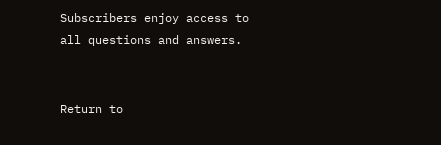Subscribers enjoy access to all questions and answers.


Return to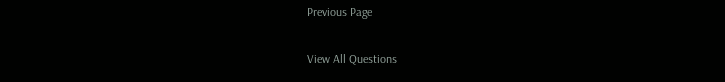Previous Page

View All Questions